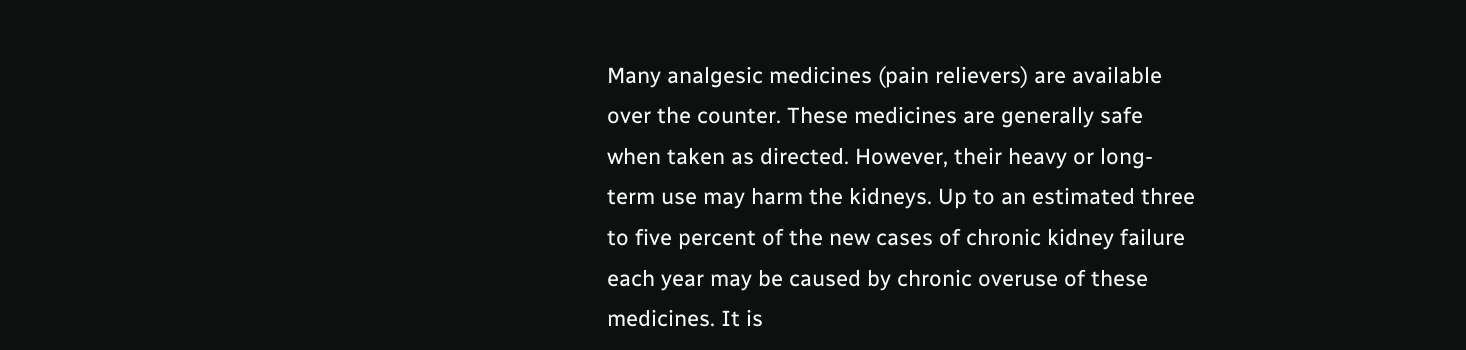Many analgesic medicines (pain relievers) are available over the counter. These medicines are generally safe when taken as directed. However, their heavy or long-term use may harm the kidneys. Up to an estimated three to five percent of the new cases of chronic kidney failure each year may be caused by chronic overuse of these medicines. It is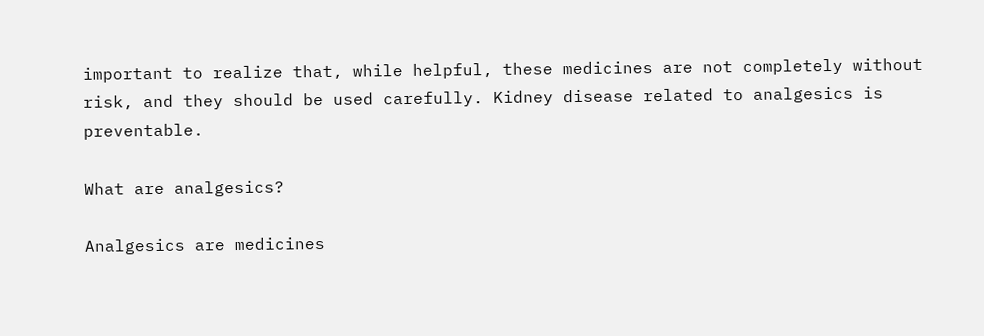important to realize that, while helpful, these medicines are not completely without risk, and they should be used carefully. Kidney disease related to analgesics is preventable.

What are analgesics?

Analgesics are medicines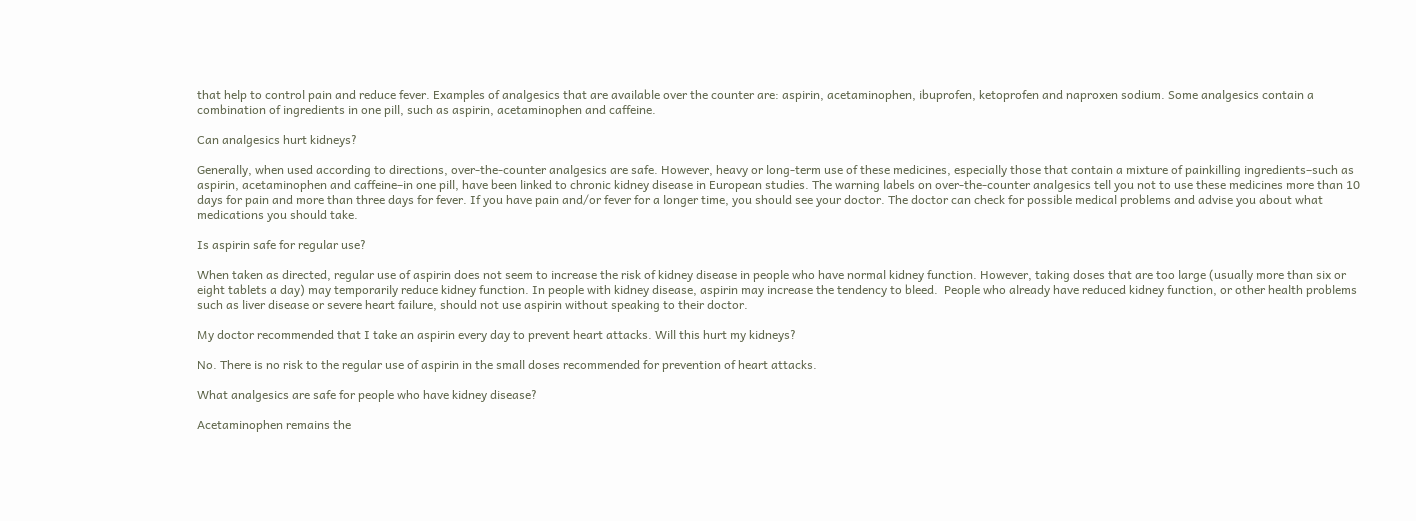that help to control pain and reduce fever. Examples of analgesics that are available over the counter are: aspirin, acetaminophen, ibuprofen, ketoprofen and naproxen sodium. Some analgesics contain a combination of ingredients in one pill, such as aspirin, acetaminophen and caffeine.

Can analgesics hurt kidneys?

Generally, when used according to directions, over-the-counter analgesics are safe. However, heavy or long-term use of these medicines, especially those that contain a mixture of painkilling ingredients–such as aspirin, acetaminophen and caffeine–in one pill, have been linked to chronic kidney disease in European studies. The warning labels on over-the-counter analgesics tell you not to use these medicines more than 10 days for pain and more than three days for fever. If you have pain and/or fever for a longer time, you should see your doctor. The doctor can check for possible medical problems and advise you about what medications you should take.

Is aspirin safe for regular use?

When taken as directed, regular use of aspirin does not seem to increase the risk of kidney disease in people who have normal kidney function. However, taking doses that are too large (usually more than six or eight tablets a day) may temporarily reduce kidney function. In people with kidney disease, aspirin may increase the tendency to bleed.  People who already have reduced kidney function, or other health problems such as liver disease or severe heart failure, should not use aspirin without speaking to their doctor.

My doctor recommended that I take an aspirin every day to prevent heart attacks. Will this hurt my kidneys?

No. There is no risk to the regular use of aspirin in the small doses recommended for prevention of heart attacks.

What analgesics are safe for people who have kidney disease?

Acetaminophen remains the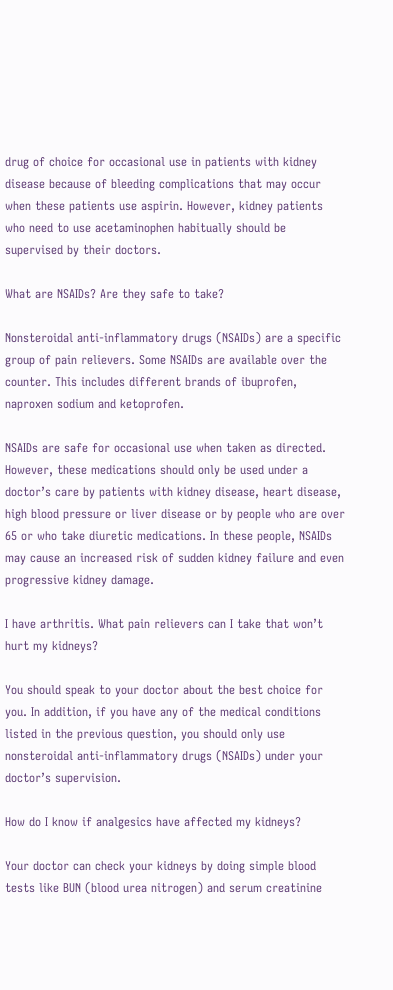drug of choice for occasional use in patients with kidney disease because of bleeding complications that may occur when these patients use aspirin. However, kidney patients who need to use acetaminophen habitually should be supervised by their doctors.

What are NSAIDs? Are they safe to take?

Nonsteroidal anti-inflammatory drugs (NSAIDs) are a specific group of pain relievers. Some NSAIDs are available over the counter. This includes different brands of ibuprofen, naproxen sodium and ketoprofen.

NSAIDs are safe for occasional use when taken as directed. However, these medications should only be used under a doctor’s care by patients with kidney disease, heart disease, high blood pressure or liver disease or by people who are over 65 or who take diuretic medications. In these people, NSAIDs may cause an increased risk of sudden kidney failure and even progressive kidney damage.

I have arthritis. What pain relievers can I take that won’t hurt my kidneys?

You should speak to your doctor about the best choice for you. In addition, if you have any of the medical conditions listed in the previous question, you should only use nonsteroidal anti-inflammatory drugs (NSAIDs) under your doctor’s supervision.

How do I know if analgesics have affected my kidneys?

Your doctor can check your kidneys by doing simple blood tests like BUN (blood urea nitrogen) and serum creatinine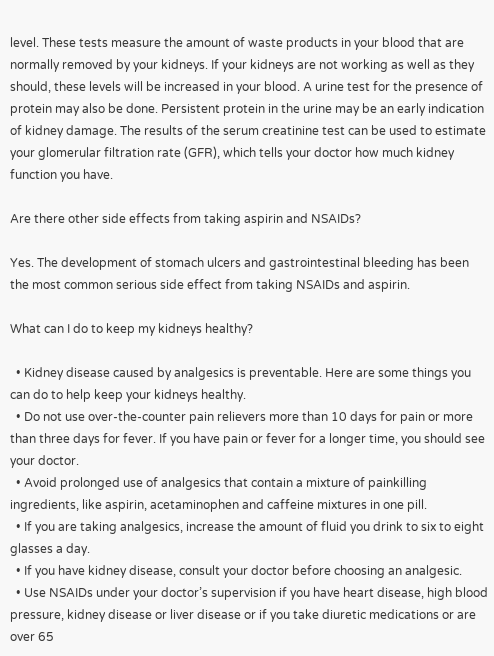level. These tests measure the amount of waste products in your blood that are normally removed by your kidneys. If your kidneys are not working as well as they should, these levels will be increased in your blood. A urine test for the presence of protein may also be done. Persistent protein in the urine may be an early indication of kidney damage. The results of the serum creatinine test can be used to estimate your glomerular filtration rate (GFR), which tells your doctor how much kidney function you have.

Are there other side effects from taking aspirin and NSAIDs?

Yes. The development of stomach ulcers and gastrointestinal bleeding has been the most common serious side effect from taking NSAIDs and aspirin.

What can I do to keep my kidneys healthy?

  • Kidney disease caused by analgesics is preventable. Here are some things you can do to help keep your kidneys healthy.
  • Do not use over-the-counter pain relievers more than 10 days for pain or more than three days for fever. If you have pain or fever for a longer time, you should see your doctor.
  • Avoid prolonged use of analgesics that contain a mixture of painkilling ingredients, like aspirin, acetaminophen and caffeine mixtures in one pill.
  • If you are taking analgesics, increase the amount of fluid you drink to six to eight glasses a day.
  • If you have kidney disease, consult your doctor before choosing an analgesic.
  • Use NSAIDs under your doctor’s supervision if you have heart disease, high blood pressure, kidney disease or liver disease or if you take diuretic medications or are over 65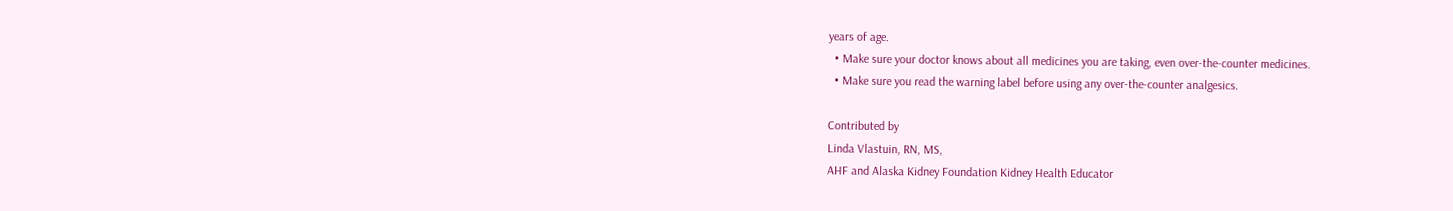years of age.
  • Make sure your doctor knows about all medicines you are taking, even over-the-counter medicines.
  • Make sure you read the warning label before using any over-the-counter analgesics.

Contributed by
Linda Vlastuin, RN, MS,
AHF and Alaska Kidney Foundation Kidney Health Educator